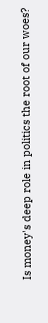Is money's deep role in politics the root of our woes?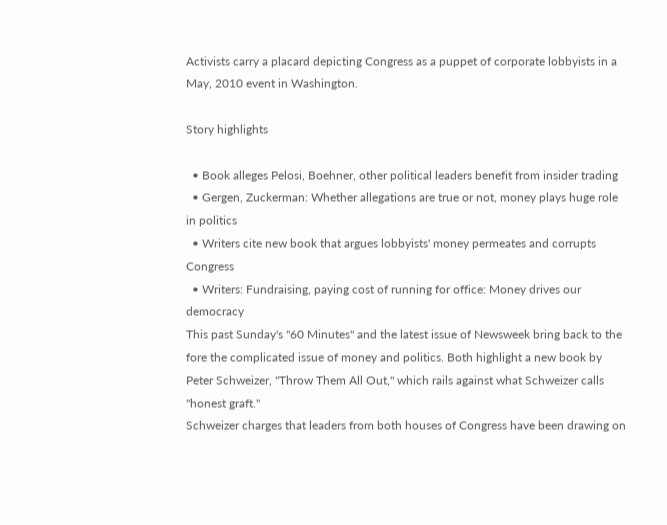Activists carry a placard depicting Congress as a puppet of corporate lobbyists in a May, 2010 event in Washington.

Story highlights

  • Book alleges Pelosi, Boehner, other political leaders benefit from insider trading
  • Gergen, Zuckerman: Whether allegations are true or not, money plays huge role in politics
  • Writers cite new book that argues lobbyists' money permeates and corrupts Congress
  • Writers: Fundraising, paying cost of running for office: Money drives our democracy
This past Sunday's "60 Minutes" and the latest issue of Newsweek bring back to the fore the complicated issue of money and politics. Both highlight a new book by Peter Schweizer, "Throw Them All Out," which rails against what Schweizer calls "honest graft."
Schweizer charges that leaders from both houses of Congress have been drawing on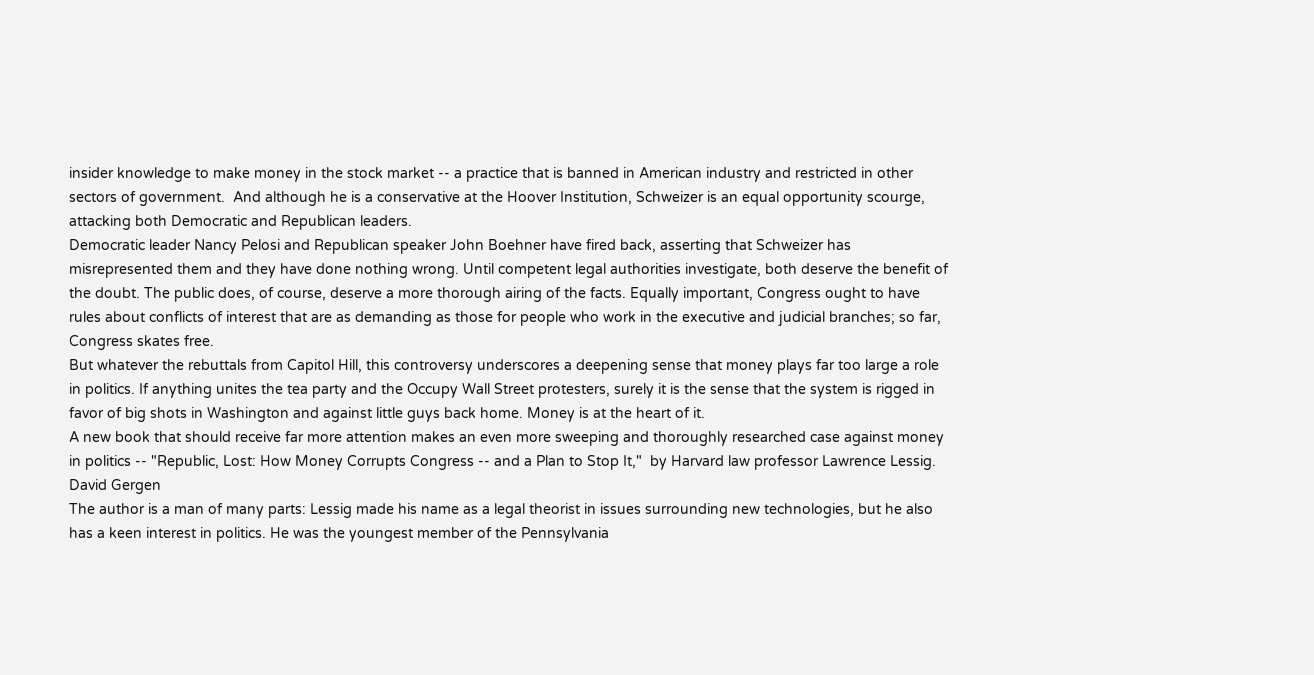insider knowledge to make money in the stock market -- a practice that is banned in American industry and restricted in other sectors of government.  And although he is a conservative at the Hoover Institution, Schweizer is an equal opportunity scourge, attacking both Democratic and Republican leaders.
Democratic leader Nancy Pelosi and Republican speaker John Boehner have fired back, asserting that Schweizer has misrepresented them and they have done nothing wrong. Until competent legal authorities investigate, both deserve the benefit of the doubt. The public does, of course, deserve a more thorough airing of the facts. Equally important, Congress ought to have rules about conflicts of interest that are as demanding as those for people who work in the executive and judicial branches; so far, Congress skates free.
But whatever the rebuttals from Capitol Hill, this controversy underscores a deepening sense that money plays far too large a role in politics. If anything unites the tea party and the Occupy Wall Street protesters, surely it is the sense that the system is rigged in favor of big shots in Washington and against little guys back home. Money is at the heart of it.
A new book that should receive far more attention makes an even more sweeping and thoroughly researched case against money in politics -- "Republic, Lost: How Money Corrupts Congress -- and a Plan to Stop It,"  by Harvard law professor Lawrence Lessig.
David Gergen
The author is a man of many parts: Lessig made his name as a legal theorist in issues surrounding new technologies, but he also has a keen interest in politics. He was the youngest member of the Pennsylvania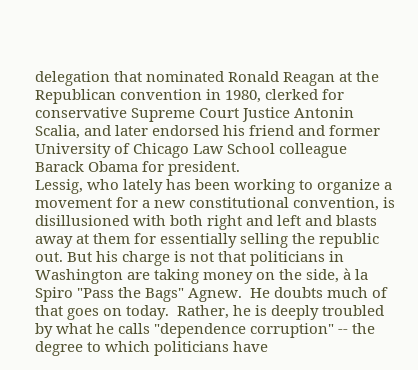delegation that nominated Ronald Reagan at the Republican convention in 1980, clerked for conservative Supreme Court Justice Antonin Scalia, and later endorsed his friend and former University of Chicago Law School colleague Barack Obama for president.
Lessig, who lately has been working to organize a movement for a new constitutional convention, is disillusioned with both right and left and blasts away at them for essentially selling the republic out. But his charge is not that politicians in Washington are taking money on the side, à la Spiro "Pass the Bags" Agnew.  He doubts much of that goes on today.  Rather, he is deeply troubled by what he calls "dependence corruption" -- the degree to which politicians have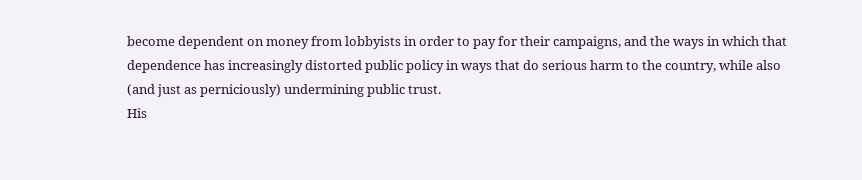become dependent on money from lobbyists in order to pay for their campaigns, and the ways in which that dependence has increasingly distorted public policy in ways that do serious harm to the country, while also (and just as perniciously) undermining public trust.
His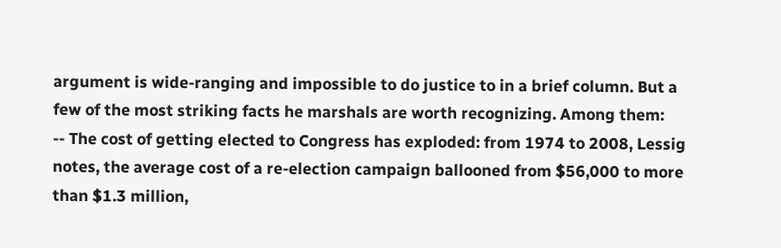argument is wide-ranging and impossible to do justice to in a brief column. But a few of the most striking facts he marshals are worth recognizing. Among them:
-- The cost of getting elected to Congress has exploded: from 1974 to 2008, Lessig notes, the average cost of a re-election campaign ballooned from $56,000 to more than $1.3 million,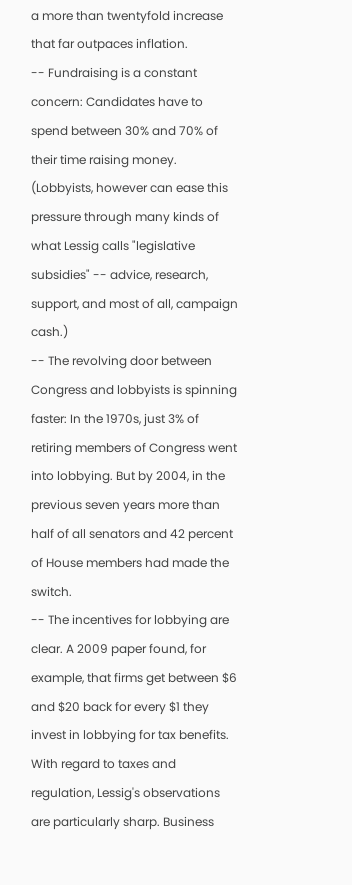a more than twentyfold increase that far outpaces inflation.
-- Fundraising is a constant concern: Candidates have to spend between 30% and 70% of their time raising money. (Lobbyists, however can ease this pressure through many kinds of what Lessig calls "legislative subsidies" -- advice, research, support, and most of all, campaign cash.)
-- The revolving door between Congress and lobbyists is spinning faster: In the 1970s, just 3% of retiring members of Congress went into lobbying. But by 2004, in the previous seven years more than half of all senators and 42 percent of House members had made the switch.
-- The incentives for lobbying are clear. A 2009 paper found, for example, that firms get between $6 and $20 back for every $1 they invest in lobbying for tax benefits.
With regard to taxes and regulation, Lessig's observations are particularly sharp. Business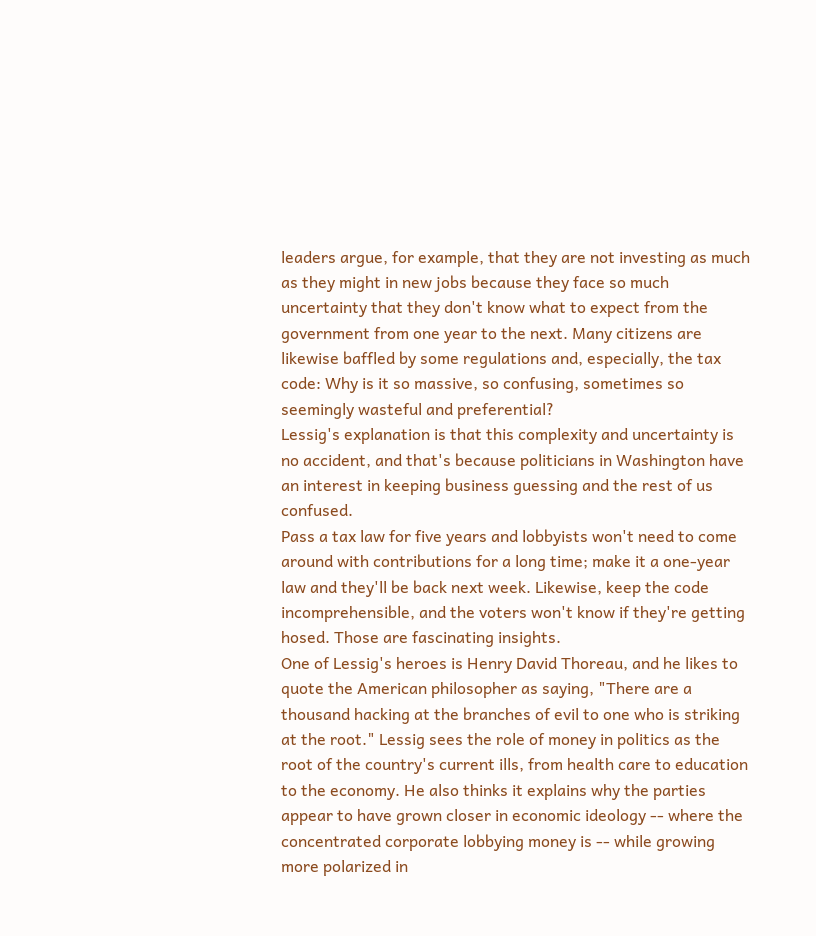leaders argue, for example, that they are not investing as much as they might in new jobs because they face so much uncertainty that they don't know what to expect from the government from one year to the next. Many citizens are likewise baffled by some regulations and, especially, the tax code: Why is it so massive, so confusing, sometimes so seemingly wasteful and preferential?
Lessig's explanation is that this complexity and uncertainty is no accident, and that's because politicians in Washington have an interest in keeping business guessing and the rest of us confused.
Pass a tax law for five years and lobbyists won't need to come around with contributions for a long time; make it a one-year law and they'll be back next week. Likewise, keep the code incomprehensible, and the voters won't know if they're getting hosed. Those are fascinating insights.
One of Lessig's heroes is Henry David Thoreau, and he likes to quote the American philosopher as saying, "There are a thousand hacking at the branches of evil to one who is striking at the root." Lessig sees the role of money in politics as the root of the country's current ills, from health care to education to the economy. He also thinks it explains why the parties appear to have grown closer in economic ideology -- where the concentrated corporate lobbying money is -- while growing more polarized in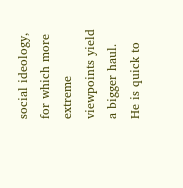social ideology, for which more extreme viewpoints yield a bigger haul. He is quick to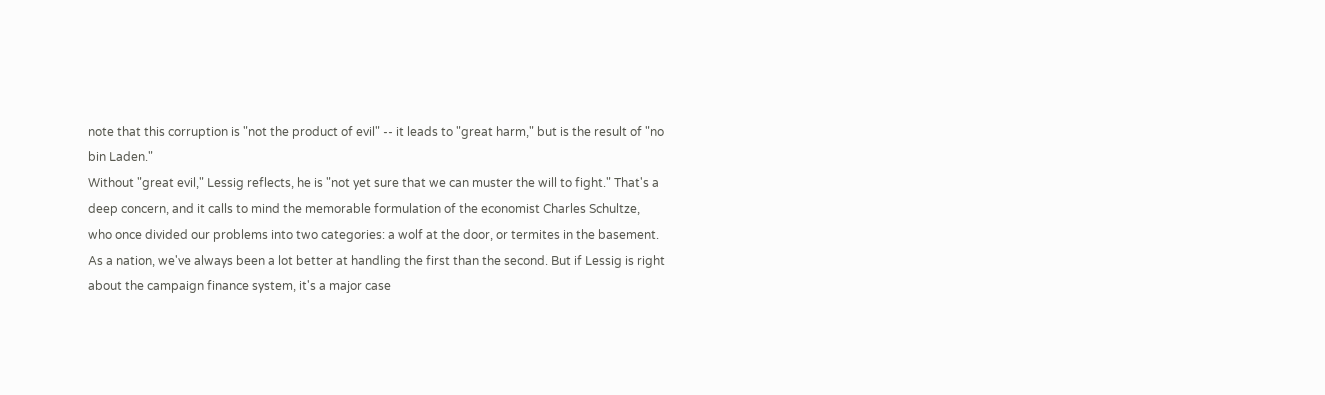note that this corruption is "not the product of evil" -- it leads to "great harm," but is the result of "no bin Laden."
Without "great evil," Lessig reflects, he is "not yet sure that we can muster the will to fight." That's a deep concern, and it calls to mind the memorable formulation of the economist Charles Schultze, who once divided our problems into two categories: a wolf at the door, or termites in the basement.
As a nation, we've always been a lot better at handling the first than the second. But if Lessig is right about the campaign finance system, it's a major case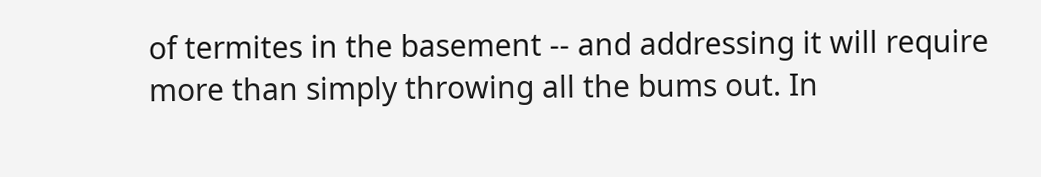of termites in the basement -- and addressing it will require more than simply throwing all the bums out. In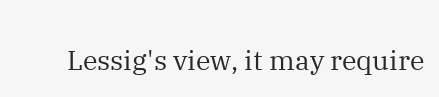Lessig's view, it may require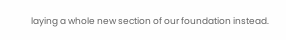laying a whole new section of our foundation instead.